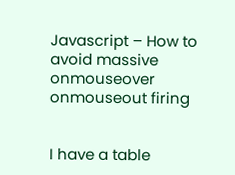Javascript – How to avoid massive onmouseover onmouseout firing


I have a table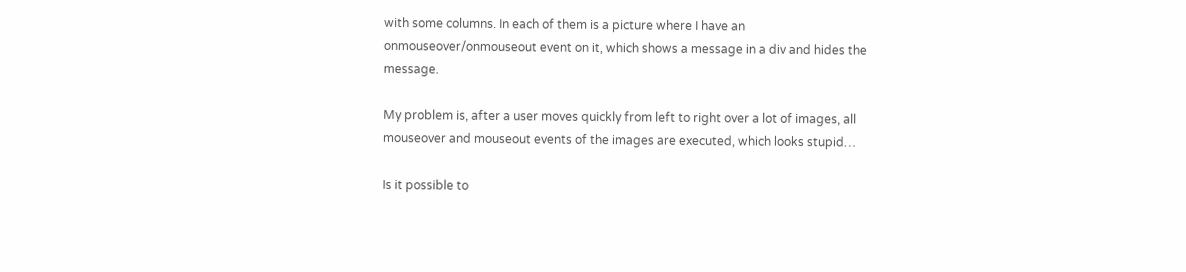with some columns. In each of them is a picture where I have an onmouseover/onmouseout event on it, which shows a message in a div and hides the message.

My problem is, after a user moves quickly from left to right over a lot of images, all mouseover and mouseout events of the images are executed, which looks stupid…

Is it possible to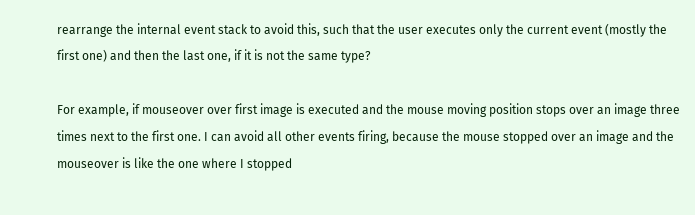rearrange the internal event stack to avoid this, such that the user executes only the current event (mostly the first one) and then the last one, if it is not the same type?

For example, if mouseover over first image is executed and the mouse moving position stops over an image three times next to the first one. I can avoid all other events firing, because the mouse stopped over an image and the mouseover is like the one where I stopped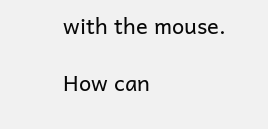with the mouse.

How can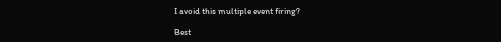I avoid this multiple event firing?

Best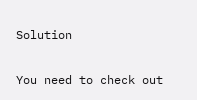Solution

You need to check out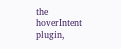the hoverIntent plugin,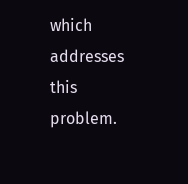which addresses this problem.